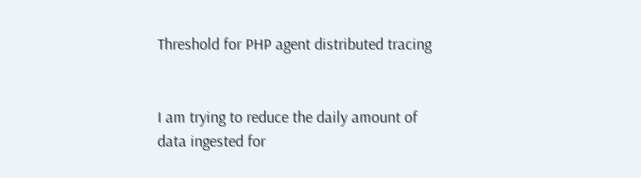Threshold for PHP agent distributed tracing


I am trying to reduce the daily amount of data ingested for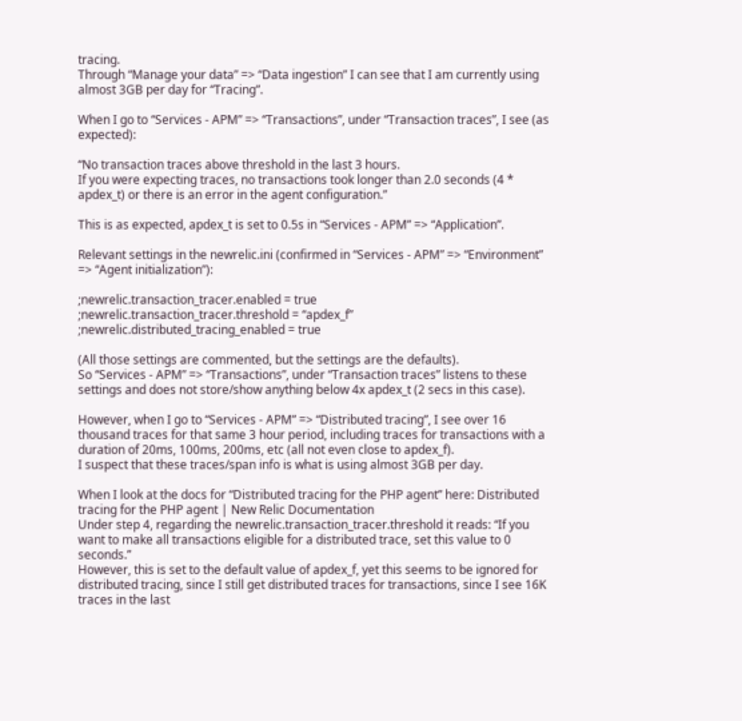tracing.
Through “Manage your data” => “Data ingestion” I can see that I am currently using almost 3GB per day for “Tracing”.

When I go to “Services - APM” => “Transactions”, under “Transaction traces”, I see (as expected):

“No transaction traces above threshold in the last 3 hours.
If you were expecting traces, no transactions took longer than 2.0 seconds (4 * apdex_t) or there is an error in the agent configuration.”

This is as expected, apdex_t is set to 0.5s in “Services - APM” => “Application”.

Relevant settings in the newrelic.ini (confirmed in “Services - APM” => “Environment” => “Agent initialization”):

;newrelic.transaction_tracer.enabled = true
;newrelic.transaction_tracer.threshold = “apdex_f”
;newrelic.distributed_tracing_enabled = true

(All those settings are commented, but the settings are the defaults).
So “Services - APM” => “Transactions”, under “Transaction traces” listens to these settings and does not store/show anything below 4x apdex_t (2 secs in this case).

However, when I go to “Services - APM” => “Distributed tracing”, I see over 16 thousand traces for that same 3 hour period, including traces for transactions with a duration of 20ms, 100ms, 200ms, etc (all not even close to apdex_f).
I suspect that these traces/span info is what is using almost 3GB per day.

When I look at the docs for “Distributed tracing for the PHP agent” here: Distributed tracing for the PHP agent | New Relic Documentation
Under step 4, regarding the newrelic.transaction_tracer.threshold it reads: “If you want to make all transactions eligible for a distributed trace, set this value to 0 seconds.”
However, this is set to the default value of apdex_f, yet this seems to be ignored for distributed tracing, since I still get distributed traces for transactions, since I see 16K traces in the last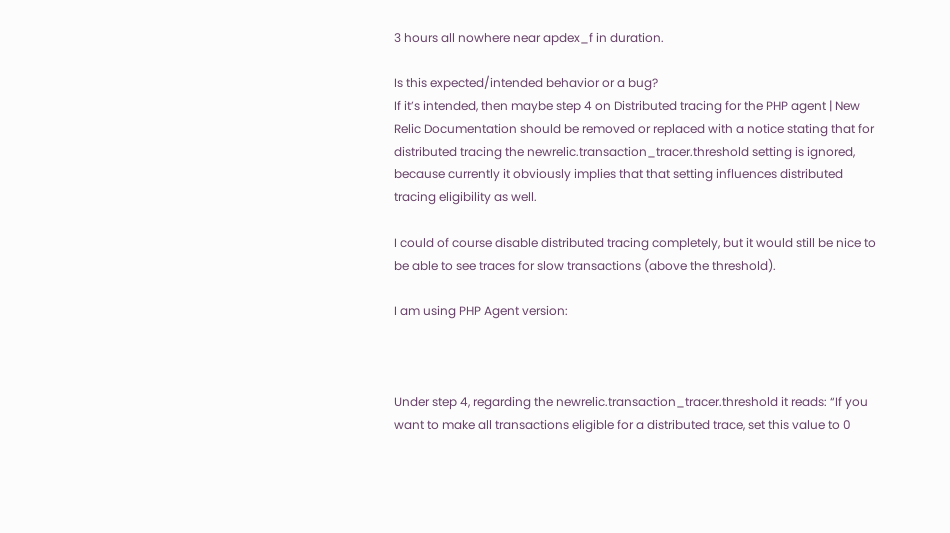3 hours all nowhere near apdex_f in duration.

Is this expected/intended behavior or a bug?
If it’s intended, then maybe step 4 on Distributed tracing for the PHP agent | New Relic Documentation should be removed or replaced with a notice stating that for distributed tracing the newrelic.transaction_tracer.threshold setting is ignored, because currently it obviously implies that that setting influences distributed tracing eligibility as well.

I could of course disable distributed tracing completely, but it would still be nice to be able to see traces for slow transactions (above the threshold).

I am using PHP Agent version:



Under step 4, regarding the newrelic.transaction_tracer.threshold it reads: “If you want to make all transactions eligible for a distributed trace, set this value to 0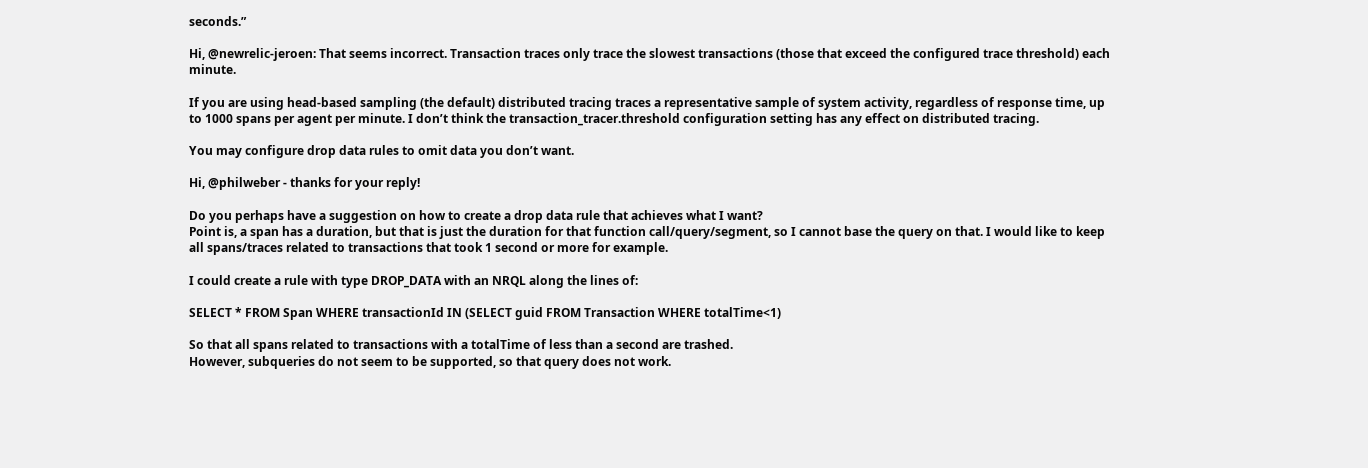seconds.”

Hi, @newrelic-jeroen: That seems incorrect. Transaction traces only trace the slowest transactions (those that exceed the configured trace threshold) each minute.

If you are using head-based sampling (the default) distributed tracing traces a representative sample of system activity, regardless of response time, up to 1000 spans per agent per minute. I don’t think the transaction_tracer.threshold configuration setting has any effect on distributed tracing.

You may configure drop data rules to omit data you don’t want.

Hi, @philweber - thanks for your reply!

Do you perhaps have a suggestion on how to create a drop data rule that achieves what I want?
Point is, a span has a duration, but that is just the duration for that function call/query/segment, so I cannot base the query on that. I would like to keep all spans/traces related to transactions that took 1 second or more for example.

I could create a rule with type DROP_DATA with an NRQL along the lines of:

SELECT * FROM Span WHERE transactionId IN (SELECT guid FROM Transaction WHERE totalTime<1)

So that all spans related to transactions with a totalTime of less than a second are trashed.
However, subqueries do not seem to be supported, so that query does not work.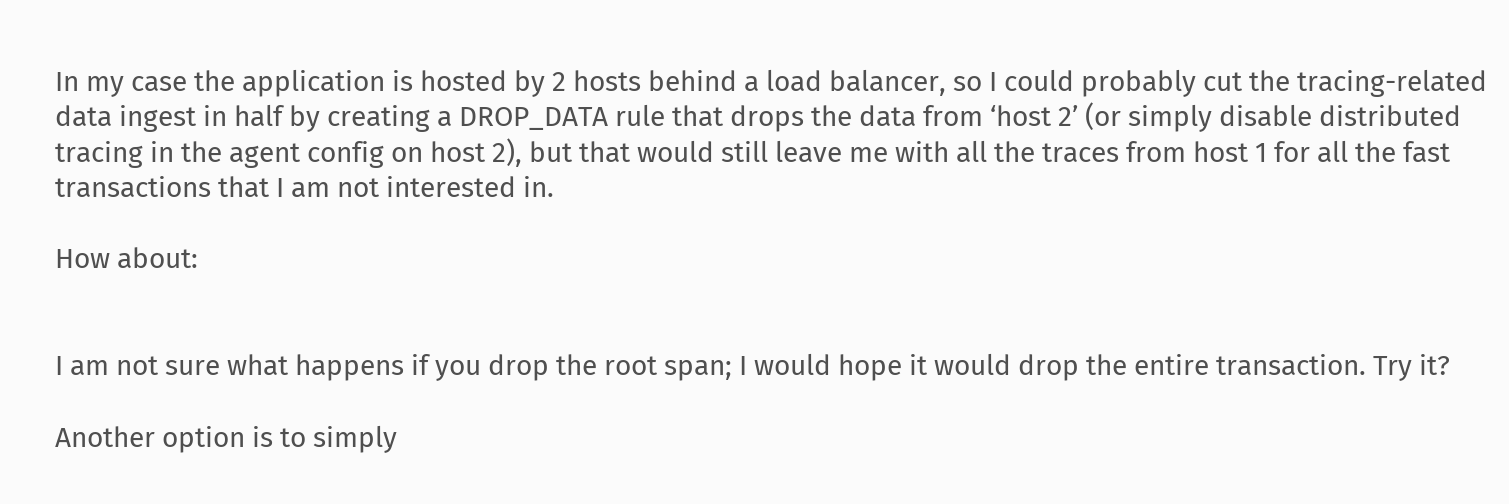In my case the application is hosted by 2 hosts behind a load balancer, so I could probably cut the tracing-related data ingest in half by creating a DROP_DATA rule that drops the data from ‘host 2’ (or simply disable distributed tracing in the agent config on host 2), but that would still leave me with all the traces from host 1 for all the fast transactions that I am not interested in.

How about:


I am not sure what happens if you drop the root span; I would hope it would drop the entire transaction. Try it?

Another option is to simply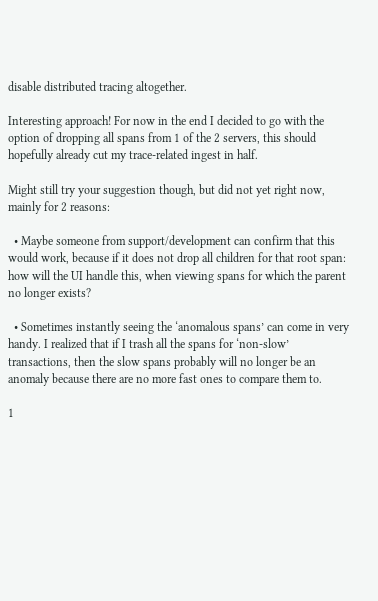disable distributed tracing altogether.

Interesting approach! For now in the end I decided to go with the option of dropping all spans from 1 of the 2 servers, this should hopefully already cut my trace-related ingest in half.

Might still try your suggestion though, but did not yet right now, mainly for 2 reasons:

  • Maybe someone from support/development can confirm that this would work, because if it does not drop all children for that root span: how will the UI handle this, when viewing spans for which the parent no longer exists?

  • Sometimes instantly seeing the ‘anomalous spans’ can come in very handy. I realized that if I trash all the spans for ‘non-slow’ transactions, then the slow spans probably will no longer be an anomaly because there are no more fast ones to compare them to.

1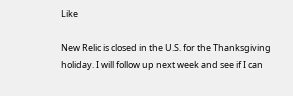Like

New Relic is closed in the U.S. for the Thanksgiving holiday. I will follow up next week and see if I can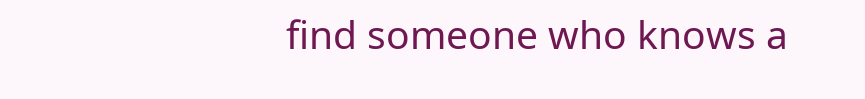find someone who knows a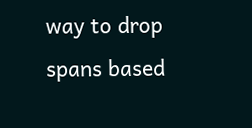way to drop spans based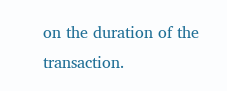on the duration of the transaction.